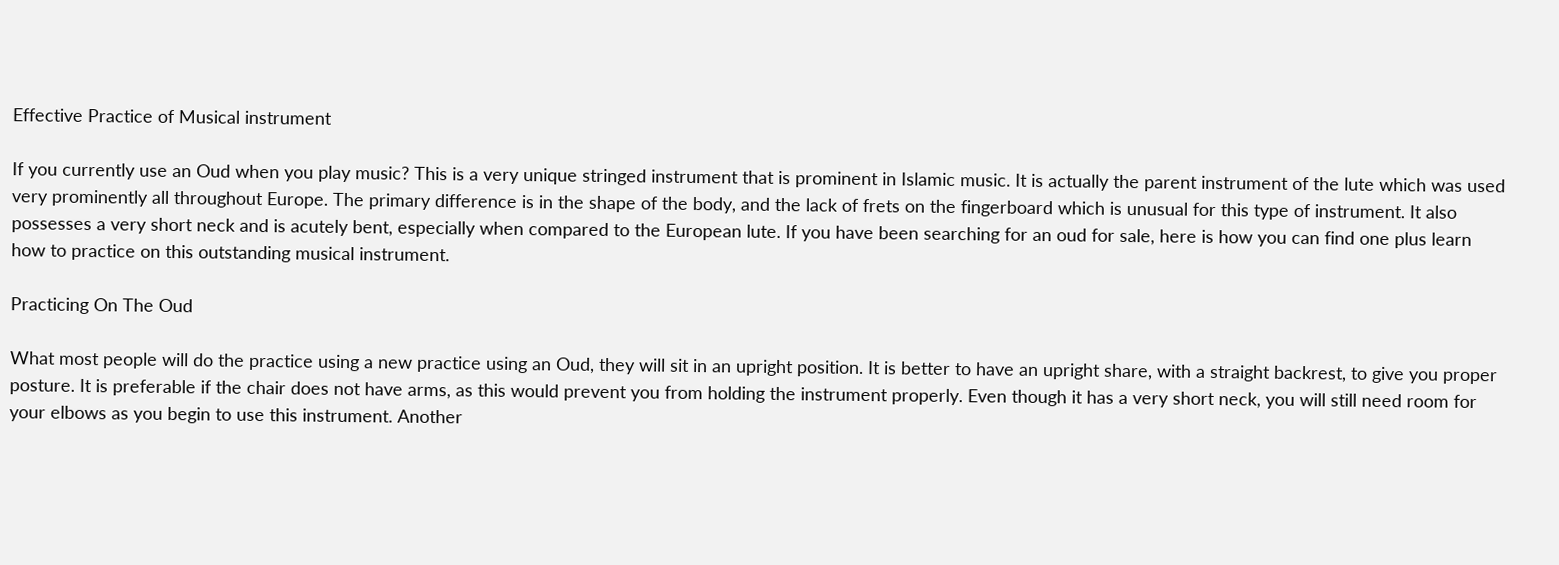Effective Practice of Musical instrument

If you currently use an Oud when you play music? This is a very unique stringed instrument that is prominent in Islamic music. It is actually the parent instrument of the lute which was used very prominently all throughout Europe. The primary difference is in the shape of the body, and the lack of frets on the fingerboard which is unusual for this type of instrument. It also possesses a very short neck and is acutely bent, especially when compared to the European lute. If you have been searching for an oud for sale, here is how you can find one plus learn how to practice on this outstanding musical instrument.

Practicing On The Oud

What most people will do the practice using a new practice using an Oud, they will sit in an upright position. It is better to have an upright share, with a straight backrest, to give you proper posture. It is preferable if the chair does not have arms, as this would prevent you from holding the instrument properly. Even though it has a very short neck, you will still need room for your elbows as you begin to use this instrument. Another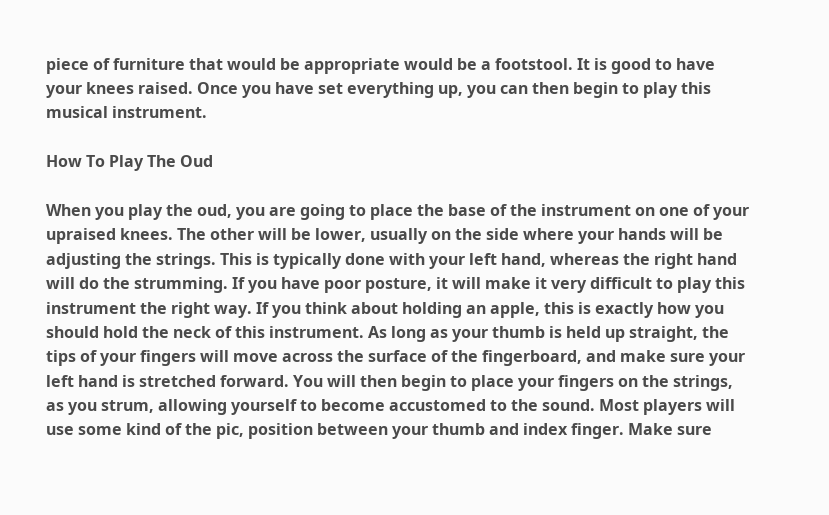piece of furniture that would be appropriate would be a footstool. It is good to have your knees raised. Once you have set everything up, you can then begin to play this musical instrument.

How To Play The Oud

When you play the oud, you are going to place the base of the instrument on one of your upraised knees. The other will be lower, usually on the side where your hands will be adjusting the strings. This is typically done with your left hand, whereas the right hand will do the strumming. If you have poor posture, it will make it very difficult to play this instrument the right way. If you think about holding an apple, this is exactly how you should hold the neck of this instrument. As long as your thumb is held up straight, the tips of your fingers will move across the surface of the fingerboard, and make sure your left hand is stretched forward. You will then begin to place your fingers on the strings, as you strum, allowing yourself to become accustomed to the sound. Most players will use some kind of the pic, position between your thumb and index finger. Make sure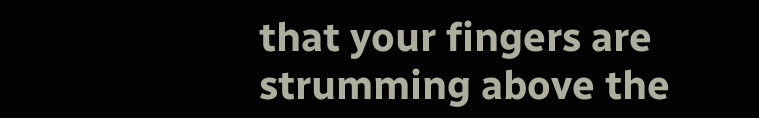that your fingers are strumming above the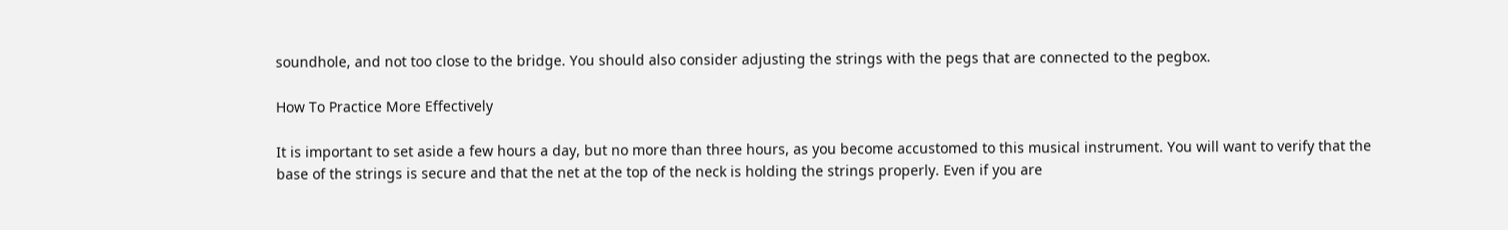soundhole, and not too close to the bridge. You should also consider adjusting the strings with the pegs that are connected to the pegbox.

How To Practice More Effectively

It is important to set aside a few hours a day, but no more than three hours, as you become accustomed to this musical instrument. You will want to verify that the base of the strings is secure and that the net at the top of the neck is holding the strings properly. Even if you are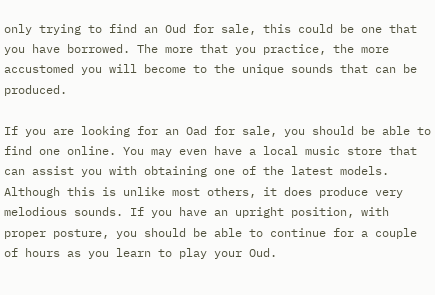only trying to find an Oud for sale, this could be one that you have borrowed. The more that you practice, the more accustomed you will become to the unique sounds that can be produced.

If you are looking for an Oad for sale, you should be able to find one online. You may even have a local music store that can assist you with obtaining one of the latest models. Although this is unlike most others, it does produce very melodious sounds. If you have an upright position, with proper posture, you should be able to continue for a couple of hours as you learn to play your Oud.